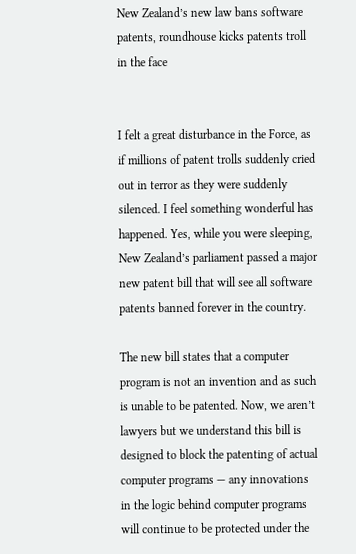New Zealand’s new law bans software patents, roundhouse kicks patents troll in the face


I felt a great disturbance in the Force, as if millions of patent trolls suddenly cried out in terror as they were suddenly silenced. I feel something wonderful has happened. Yes, while you were sleeping, New Zealand’s parliament passed a major new patent bill that will see all software patents banned forever in the country.

The new bill states that a computer program is not an invention and as such is unable to be patented. Now, we aren’t lawyers but we understand this bill is designed to block the patenting of actual computer programs — any innovations in the logic behind computer programs will continue to be protected under the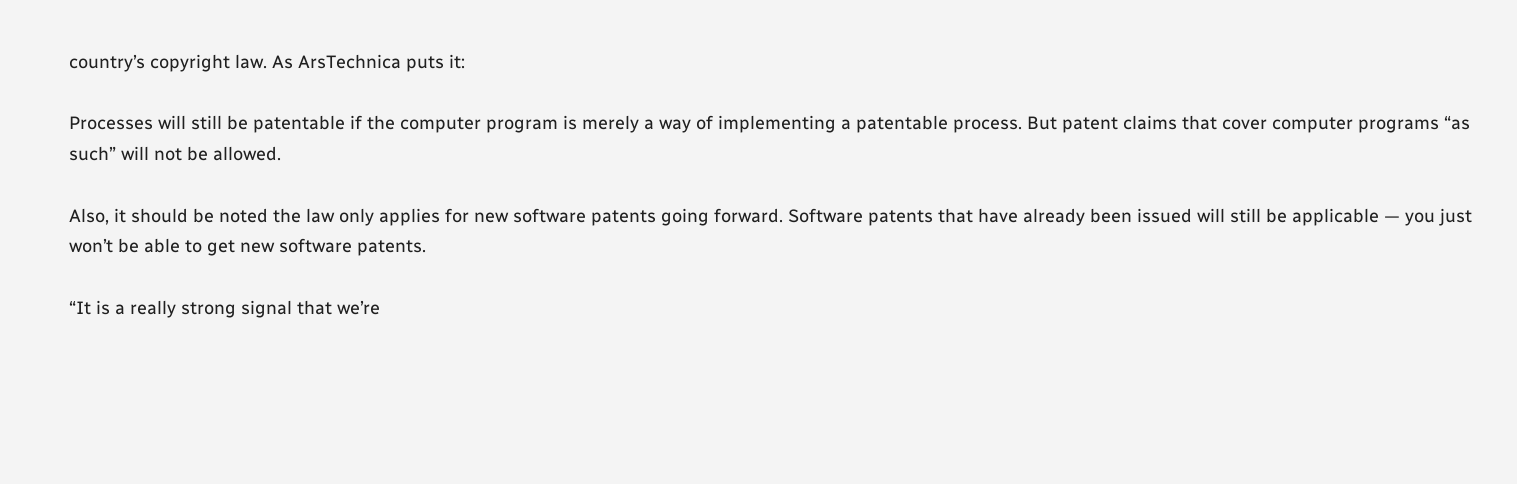country’s copyright law. As ArsTechnica puts it:

Processes will still be patentable if the computer program is merely a way of implementing a patentable process. But patent claims that cover computer programs “as such” will not be allowed.

Also, it should be noted the law only applies for new software patents going forward. Software patents that have already been issued will still be applicable — you just won’t be able to get new software patents.

“It is a really strong signal that we’re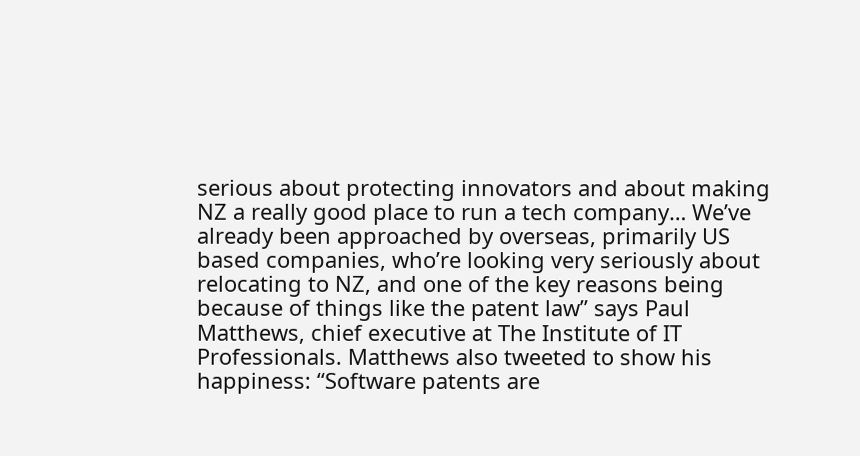serious about protecting innovators and about making NZ a really good place to run a tech company… We’ve already been approached by overseas, primarily US based companies, who’re looking very seriously about relocating to NZ, and one of the key reasons being because of things like the patent law” says Paul Matthews, chief executive at The Institute of IT Professionals. Matthews also tweeted to show his happiness: “Software patents are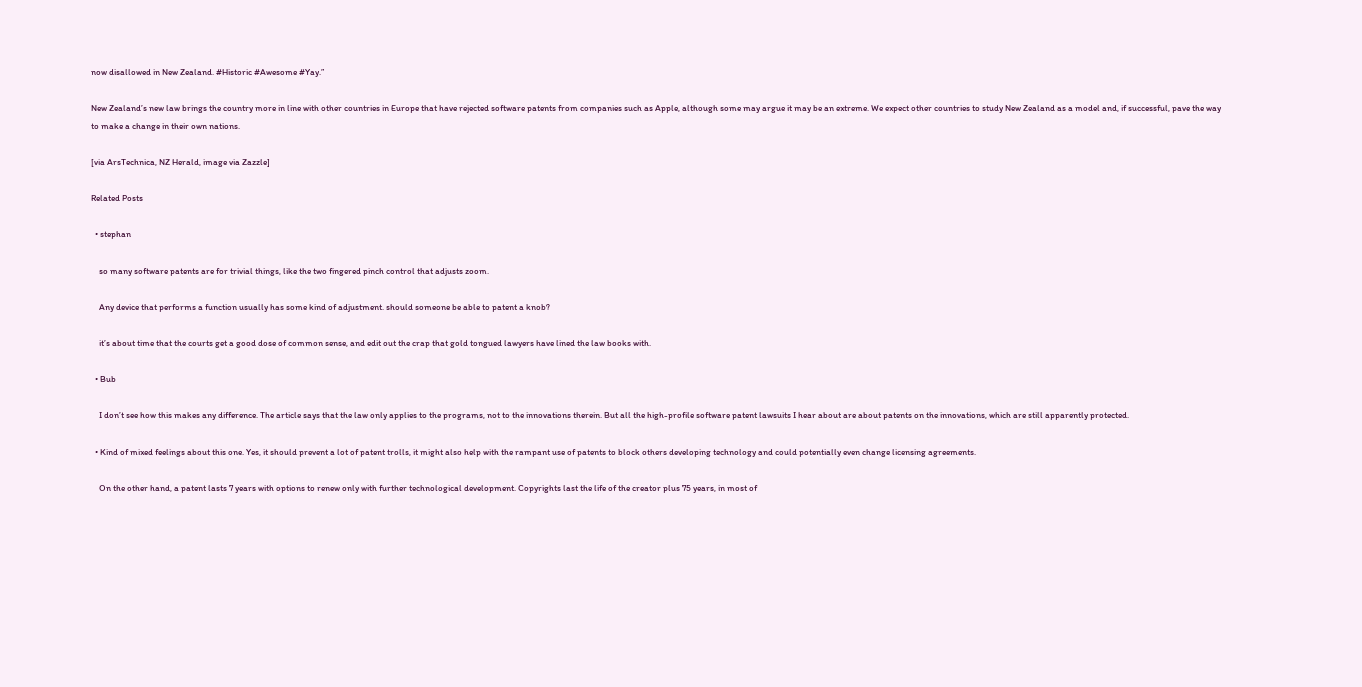now disallowed in New Zealand. #Historic #Awesome #Yay.”

New Zealand’s new law brings the country more in line with other countries in Europe that have rejected software patents from companies such as Apple, although some may argue it may be an extreme. We expect other countries to study New Zealand as a model and, if successful, pave the way to make a change in their own nations.

[via ArsTechnica, NZ Herald, image via Zazzle]

Related Posts

  • stephan

    so many software patents are for trivial things, like the two fingered pinch control that adjusts zoom.

    Any device that performs a function usually has some kind of adjustment. should someone be able to patent a knob?

    it’s about time that the courts get a good dose of common sense, and edit out the crap that gold tongued lawyers have lined the law books with.

  • Bub

    I don’t see how this makes any difference. The article says that the law only applies to the programs, not to the innovations therein. But all the high-profile software patent lawsuits I hear about are about patents on the innovations, which are still apparently protected.

  • Kind of mixed feelings about this one. Yes, it should prevent a lot of patent trolls, it might also help with the rampant use of patents to block others developing technology and could potentially even change licensing agreements.

    On the other hand, a patent lasts 7 years with options to renew only with further technological development. Copyrights last the life of the creator plus 75 years, in most of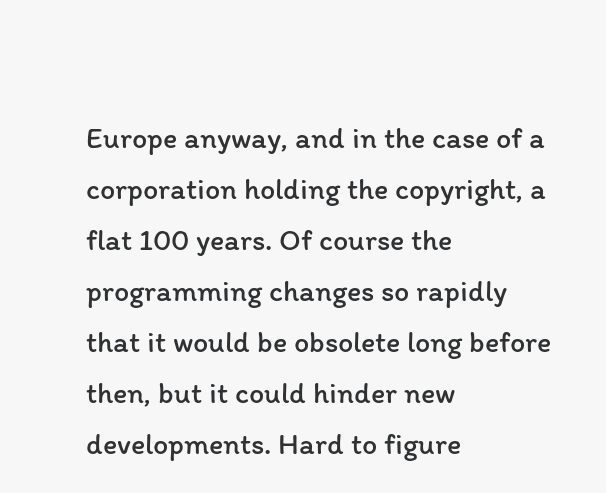Europe anyway, and in the case of a corporation holding the copyright, a flat 100 years. Of course the programming changes so rapidly that it would be obsolete long before then, but it could hinder new developments. Hard to figure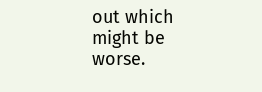out which might be worse.